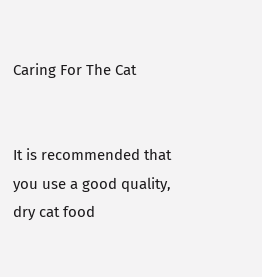Caring For The Cat


It is recommended that you use a good quality, dry cat food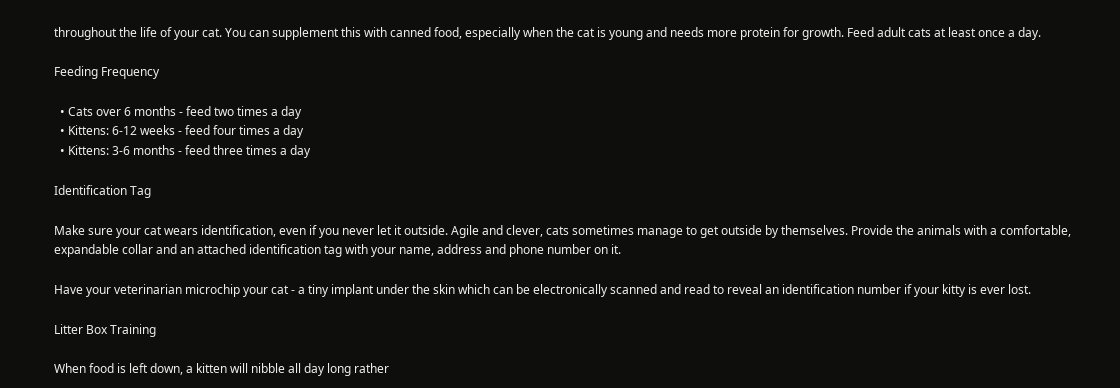throughout the life of your cat. You can supplement this with canned food, especially when the cat is young and needs more protein for growth. Feed adult cats at least once a day.

Feeding Frequency

  • Cats over 6 months - feed two times a day
  • Kittens: 6-12 weeks - feed four times a day
  • Kittens: 3-6 months - feed three times a day

Identification Tag

Make sure your cat wears identification, even if you never let it outside. Agile and clever, cats sometimes manage to get outside by themselves. Provide the animals with a comfortable, expandable collar and an attached identification tag with your name, address and phone number on it.

Have your veterinarian microchip your cat - a tiny implant under the skin which can be electronically scanned and read to reveal an identification number if your kitty is ever lost.

Litter Box Training

When food is left down, a kitten will nibble all day long rather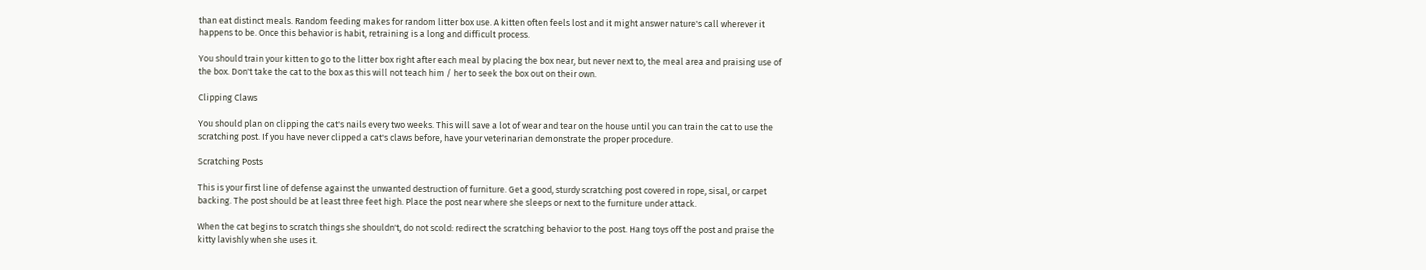than eat distinct meals. Random feeding makes for random litter box use. A kitten often feels lost and it might answer nature's call wherever it happens to be. Once this behavior is habit, retraining is a long and difficult process.

You should train your kitten to go to the litter box right after each meal by placing the box near, but never next to, the meal area and praising use of the box. Don't take the cat to the box as this will not teach him / her to seek the box out on their own.

Clipping Claws

You should plan on clipping the cat's nails every two weeks. This will save a lot of wear and tear on the house until you can train the cat to use the scratching post. If you have never clipped a cat's claws before, have your veterinarian demonstrate the proper procedure.

Scratching Posts

This is your first line of defense against the unwanted destruction of furniture. Get a good, sturdy scratching post covered in rope, sisal, or carpet backing. The post should be at least three feet high. Place the post near where she sleeps or next to the furniture under attack.

When the cat begins to scratch things she shouldn't, do not scold: redirect the scratching behavior to the post. Hang toys off the post and praise the kitty lavishly when she uses it.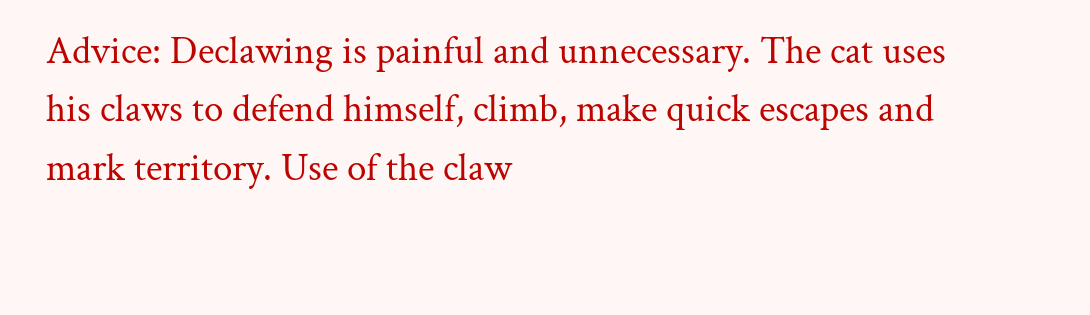Advice: Declawing is painful and unnecessary. The cat uses his claws to defend himself, climb, make quick escapes and mark territory. Use of the claw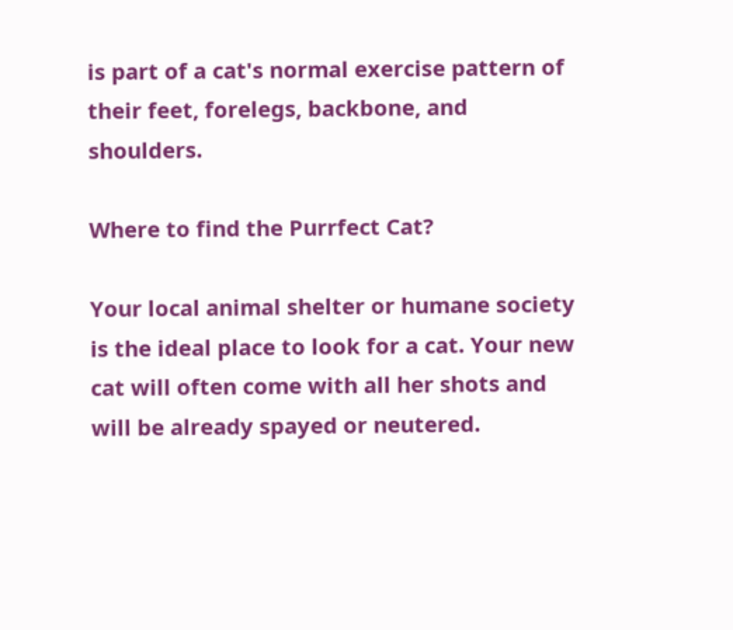is part of a cat's normal exercise pattern of their feet, forelegs, backbone, and shoulders.

Where to find the Purrfect Cat?

Your local animal shelter or humane society is the ideal place to look for a cat. Your new cat will often come with all her shots and will be already spayed or neutered.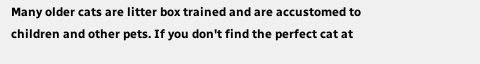Many older cats are litter box trained and are accustomed to children and other pets. If you don't find the perfect cat at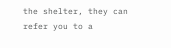the shelter, they can refer you to a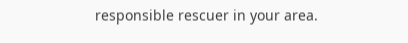responsible rescuer in your area.